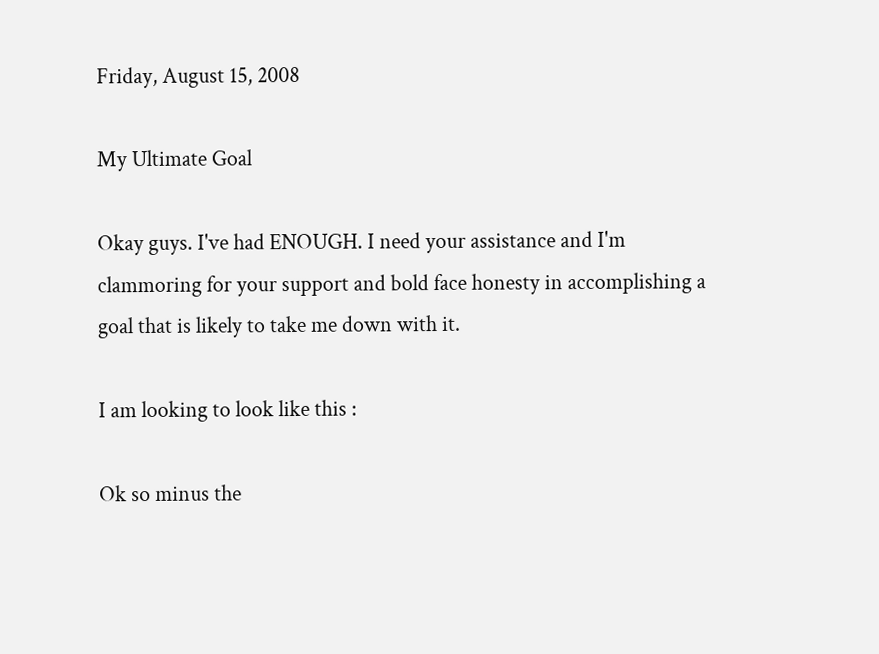Friday, August 15, 2008

My Ultimate Goal

Okay guys. I've had ENOUGH. I need your assistance and I'm clammoring for your support and bold face honesty in accomplishing a goal that is likely to take me down with it.

I am looking to look like this :

Ok so minus the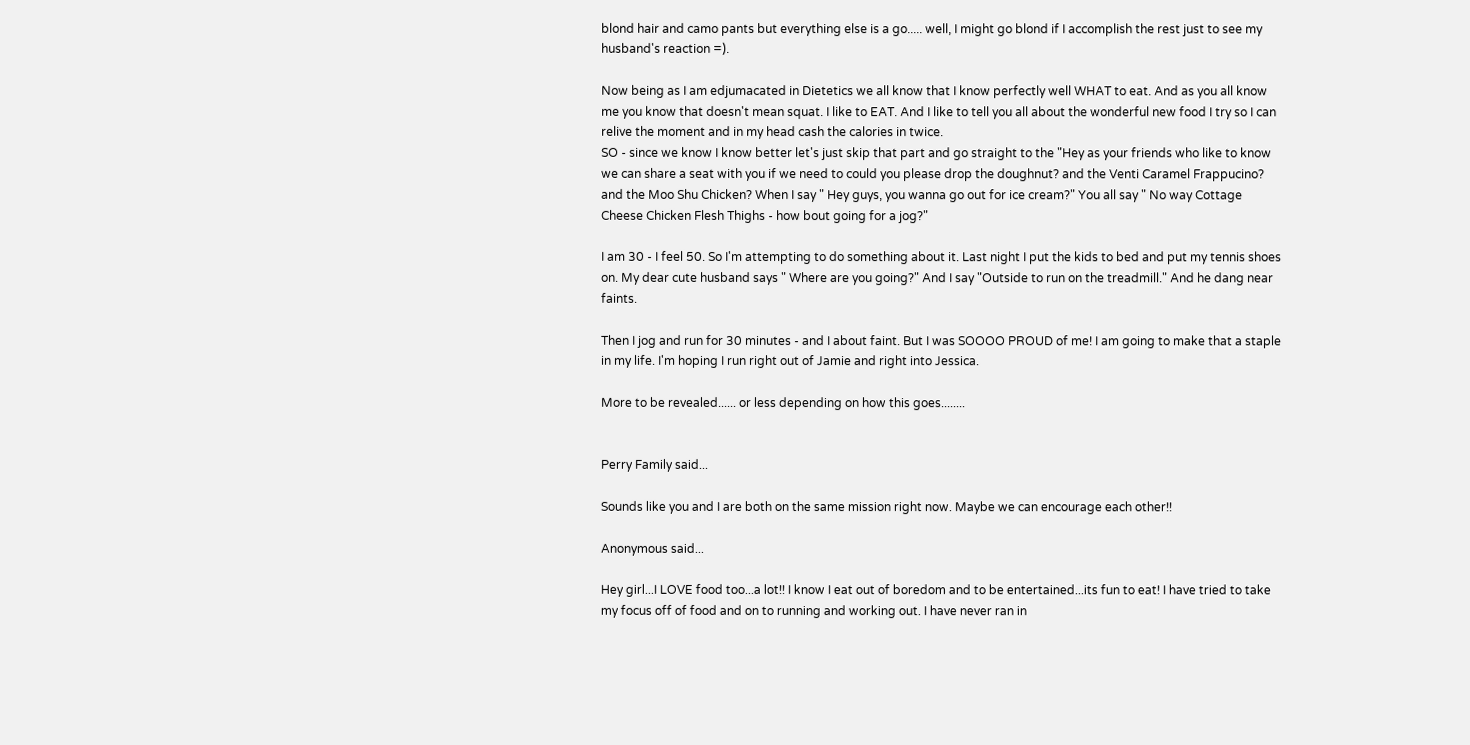blond hair and camo pants but everything else is a go..... well, I might go blond if I accomplish the rest just to see my husband's reaction =).

Now being as I am edjumacated in Dietetics we all know that I know perfectly well WHAT to eat. And as you all know me you know that doesn't mean squat. I like to EAT. And I like to tell you all about the wonderful new food I try so I can relive the moment and in my head cash the calories in twice.
SO - since we know I know better let's just skip that part and go straight to the "Hey as your friends who like to know we can share a seat with you if we need to could you please drop the doughnut? and the Venti Caramel Frappucino? and the Moo Shu Chicken? When I say " Hey guys, you wanna go out for ice cream?" You all say " No way Cottage Cheese Chicken Flesh Thighs - how bout going for a jog?"

I am 30 - I feel 50. So I'm attempting to do something about it. Last night I put the kids to bed and put my tennis shoes on. My dear cute husband says " Where are you going?" And I say "Outside to run on the treadmill." And he dang near faints.

Then I jog and run for 30 minutes - and I about faint. But I was SOOOO PROUD of me! I am going to make that a staple in my life. I'm hoping I run right out of Jamie and right into Jessica.

More to be revealed...... or less depending on how this goes........


Perry Family said...

Sounds like you and I are both on the same mission right now. Maybe we can encourage each other!!

Anonymous said...

Hey girl...I LOVE food too...a lot!! I know I eat out of boredom and to be entertained...its fun to eat! I have tried to take my focus off of food and on to running and working out. I have never ran in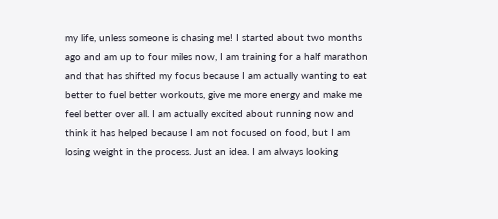my life, unless someone is chasing me! I started about two months ago and am up to four miles now, I am training for a half marathon and that has shifted my focus because I am actually wanting to eat better to fuel better workouts, give me more energy and make me feel better over all. I am actually excited about running now and think it has helped because I am not focused on food, but I am losing weight in the process. Just an idea. I am always looking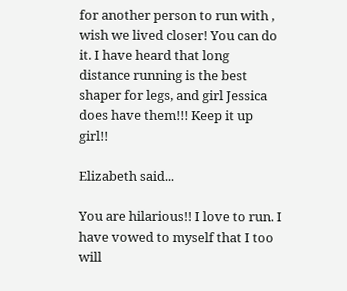for another person to run with , wish we lived closer! You can do it. I have heard that long distance running is the best shaper for legs, and girl Jessica does have them!!! Keep it up girl!!

Elizabeth said...

You are hilarious!! I love to run. I have vowed to myself that I too will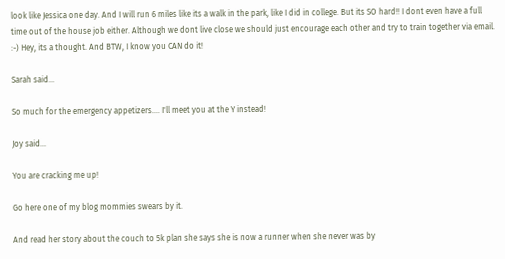look like Jessica one day. And I will run 6 miles like its a walk in the park, like I did in college. But its SO hard!! I dont even have a full time out of the house job either. Although we dont live close we should just encourage each other and try to train together via email. :-) Hey, its a thought. And BTW, I know you CAN do it!

Sarah said...

So much for the emergency appetizers.... I'll meet you at the Y instead!

Joy said...

You are cracking me up!

Go here one of my blog mommies swears by it.

And read her story about the couch to 5k plan she says she is now a runner when she never was by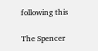following this

The Spencer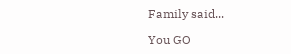Family said...

You GO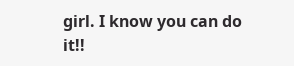girl. I know you can do it!!